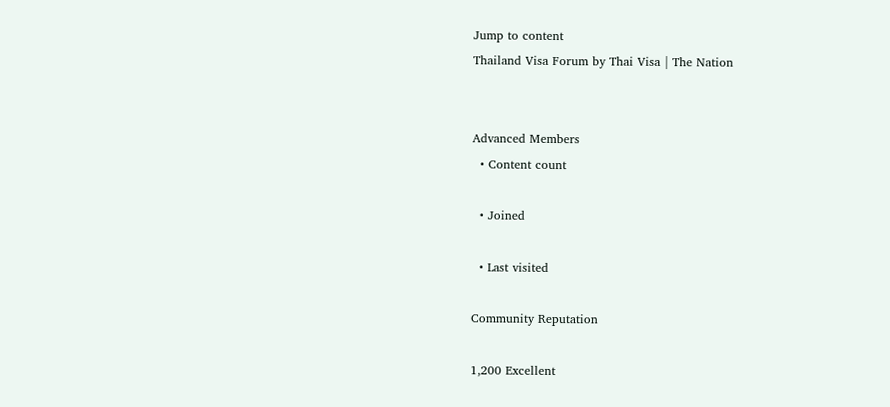Jump to content
Thailand Visa Forum by Thai Visa | The Nation


Advanced Members
  • Content count

  • Joined

  • Last visited

Community Reputation

1,200 Excellent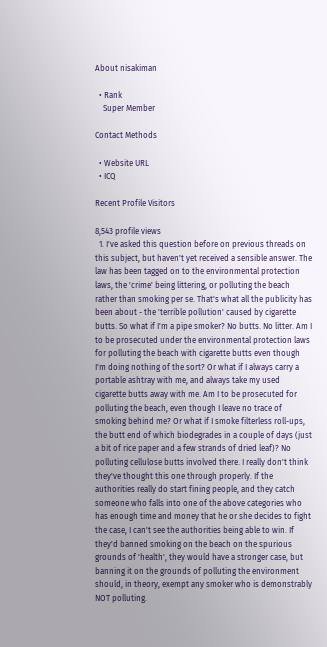About nisakiman

  • Rank
    Super Member

Contact Methods

  • Website URL
  • ICQ

Recent Profile Visitors

8,543 profile views
  1. I've asked this question before on previous threads on this subject, but haven't yet received a sensible answer. The law has been tagged on to the environmental protection laws, the 'crime' being littering, or polluting the beach rather than smoking per se. That's what all the publicity has been about - the 'terrible pollution' caused by cigarette butts. So what if I'm a pipe smoker? No butts. No litter. Am I to be prosecuted under the environmental protection laws for polluting the beach with cigarette butts even though I'm doing nothing of the sort? Or what if I always carry a portable ashtray with me, and always take my used cigarette butts away with me. Am I to be prosecuted for polluting the beach, even though I leave no trace of smoking behind me? Or what if I smoke filterless roll-ups, the butt end of which biodegrades in a couple of days (just a bit of rice paper and a few strands of dried leaf)? No polluting cellulose butts involved there. I really don't think they've thought this one through properly. If the authorities really do start fining people, and they catch someone who falls into one of the above categories who has enough time and money that he or she decides to fight the case, I can't see the authorities being able to win. If they'd banned smoking on the beach on the spurious grounds of 'health', they would have a stronger case, but banning it on the grounds of polluting the environment should, in theory, exempt any smoker who is demonstrably NOT polluting.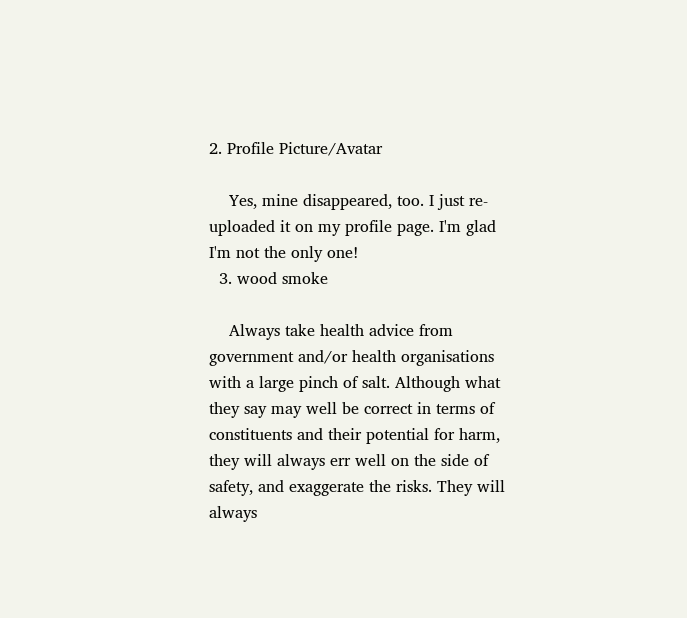2. Profile Picture/Avatar

    Yes, mine disappeared, too. I just re-uploaded it on my profile page. I'm glad I'm not the only one!
  3. wood smoke

    Always take health advice from government and/or health organisations with a large pinch of salt. Although what they say may well be correct in terms of constituents and their potential for harm, they will always err well on the side of safety, and exaggerate the risks. They will always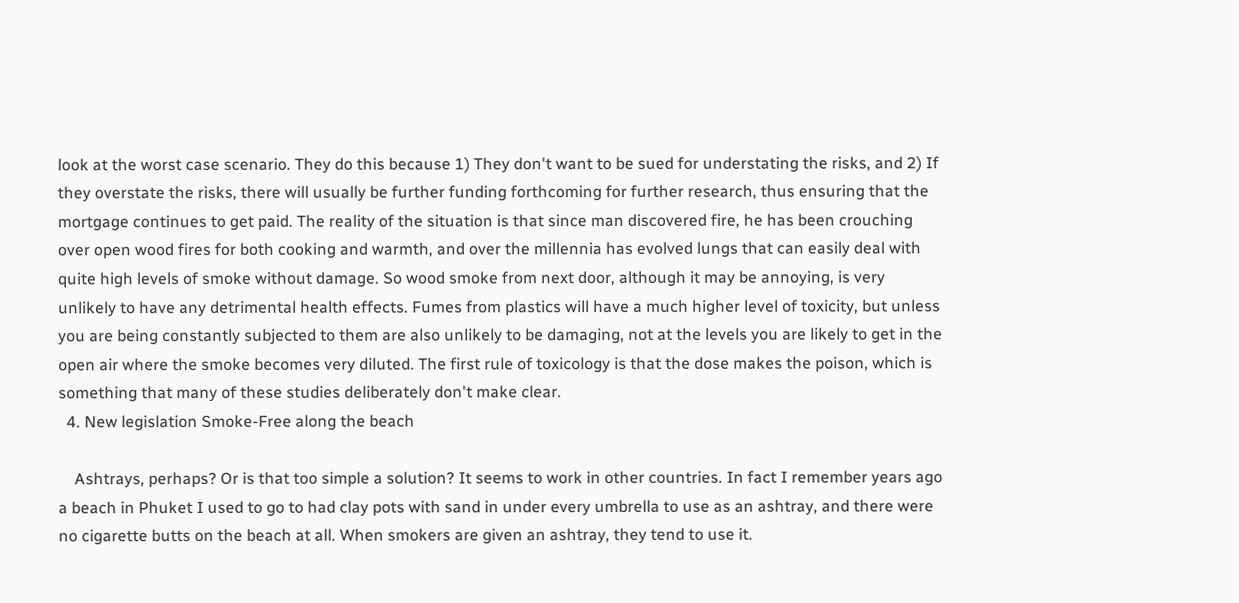look at the worst case scenario. They do this because 1) They don't want to be sued for understating the risks, and 2) If they overstate the risks, there will usually be further funding forthcoming for further research, thus ensuring that the mortgage continues to get paid. The reality of the situation is that since man discovered fire, he has been crouching over open wood fires for both cooking and warmth, and over the millennia has evolved lungs that can easily deal with quite high levels of smoke without damage. So wood smoke from next door, although it may be annoying, is very unlikely to have any detrimental health effects. Fumes from plastics will have a much higher level of toxicity, but unless you are being constantly subjected to them are also unlikely to be damaging, not at the levels you are likely to get in the open air where the smoke becomes very diluted. The first rule of toxicology is that the dose makes the poison, which is something that many of these studies deliberately don't make clear.
  4. New legislation Smoke-Free along the beach

    Ashtrays, perhaps? Or is that too simple a solution? It seems to work in other countries. In fact I remember years ago a beach in Phuket I used to go to had clay pots with sand in under every umbrella to use as an ashtray, and there were no cigarette butts on the beach at all. When smokers are given an ashtray, they tend to use it.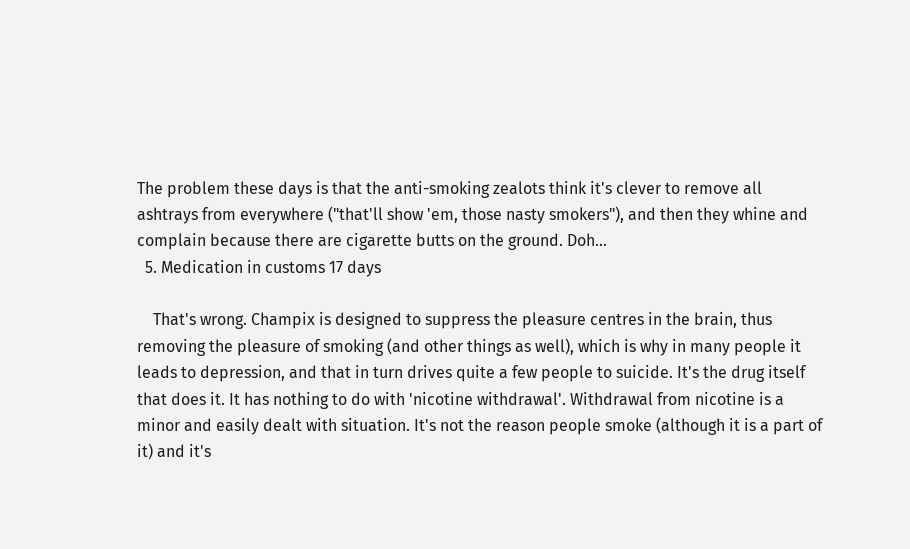The problem these days is that the anti-smoking zealots think it's clever to remove all ashtrays from everywhere ("that'll show 'em, those nasty smokers"), and then they whine and complain because there are cigarette butts on the ground. Doh...
  5. Medication in customs 17 days

    That's wrong. Champix is designed to suppress the pleasure centres in the brain, thus removing the pleasure of smoking (and other things as well), which is why in many people it leads to depression, and that in turn drives quite a few people to suicide. It's the drug itself that does it. It has nothing to do with 'nicotine withdrawal'. Withdrawal from nicotine is a minor and easily dealt with situation. It's not the reason people smoke (although it is a part of it) and it's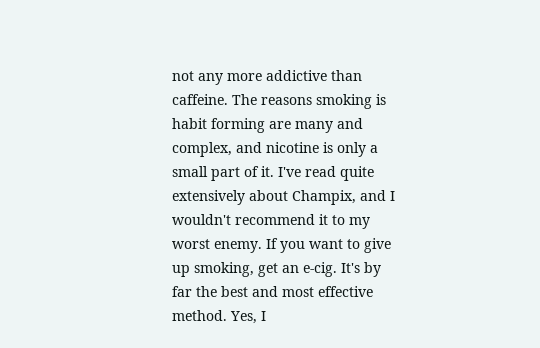not any more addictive than caffeine. The reasons smoking is habit forming are many and complex, and nicotine is only a small part of it. I've read quite extensively about Champix, and I wouldn't recommend it to my worst enemy. If you want to give up smoking, get an e-cig. It's by far the best and most effective method. Yes, I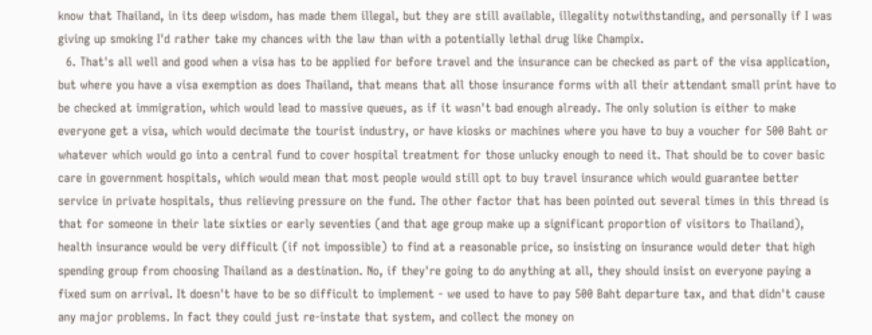know that Thailand, in its deep wisdom, has made them illegal, but they are still available, illegality notwithstanding, and personally if I was giving up smoking I'd rather take my chances with the law than with a potentially lethal drug like Champix.
  6. That's all well and good when a visa has to be applied for before travel and the insurance can be checked as part of the visa application, but where you have a visa exemption as does Thailand, that means that all those insurance forms with all their attendant small print have to be checked at immigration, which would lead to massive queues, as if it wasn't bad enough already. The only solution is either to make everyone get a visa, which would decimate the tourist industry, or have kiosks or machines where you have to buy a voucher for 500 Baht or whatever which would go into a central fund to cover hospital treatment for those unlucky enough to need it. That should be to cover basic care in government hospitals, which would mean that most people would still opt to buy travel insurance which would guarantee better service in private hospitals, thus relieving pressure on the fund. The other factor that has been pointed out several times in this thread is that for someone in their late sixties or early seventies (and that age group make up a significant proportion of visitors to Thailand), health insurance would be very difficult (if not impossible) to find at a reasonable price, so insisting on insurance would deter that high spending group from choosing Thailand as a destination. No, if they're going to do anything at all, they should insist on everyone paying a fixed sum on arrival. It doesn't have to be so difficult to implement - we used to have to pay 500 Baht departure tax, and that didn't cause any major problems. In fact they could just re-instate that system, and collect the money on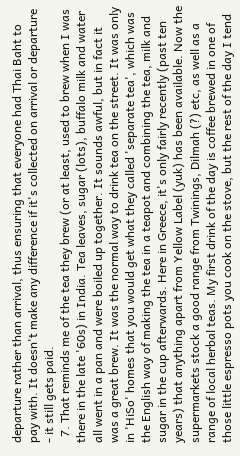departure rather than arrival, thus ensuring that everyone had Thai Baht to pay with. It doesn't make any difference if it's collected on arrival or departure - it still gets paid.
  7. That reminds me of the tea they brew (or at least, used to brew when I was there in the late '60s) in India. Tea leaves, sugar (lots), buffalo milk and water all went in a pan and were boiled up together. It sounds awful, but in fact it was a great brew. It was the normal way to drink tea on the street. It was only in 'HiSo' homes that you would get what they called 'separate tea', which was the English way of making the tea in a teapot and combining the tea, milk and sugar in the cup afterwards. Here in Greece, it's only fairly recently (past ten years) that anything apart from Yellow Label (yuk) has been available. Now the supermarkets stock a good range from Twinings, Dilmah (?) etc, as well as a range of local herbal teas. My first drink of the day is coffee brewed in one of those little espresso pots you cook on the stove, but the rest of the day I tend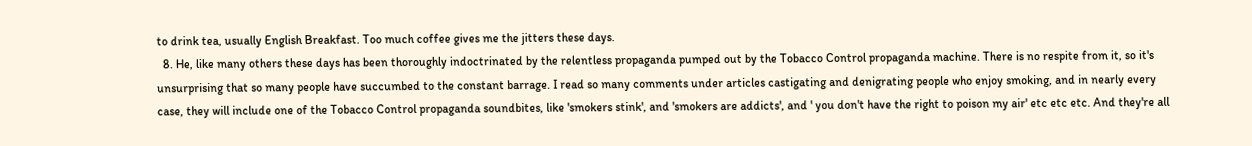to drink tea, usually English Breakfast. Too much coffee gives me the jitters these days.
  8. He, like many others these days has been thoroughly indoctrinated by the relentless propaganda pumped out by the Tobacco Control propaganda machine. There is no respite from it, so it's unsurprising that so many people have succumbed to the constant barrage. I read so many comments under articles castigating and denigrating people who enjoy smoking, and in nearly every case, they will include one of the Tobacco Control propaganda soundbites, like 'smokers stink', and 'smokers are addicts', and ' you don't have the right to poison my air' etc etc etc. And they're all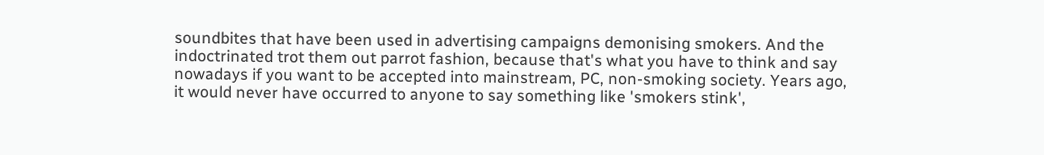soundbites that have been used in advertising campaigns demonising smokers. And the indoctrinated trot them out parrot fashion, because that's what you have to think and say nowadays if you want to be accepted into mainstream, PC, non-smoking society. Years ago, it would never have occurred to anyone to say something like 'smokers stink',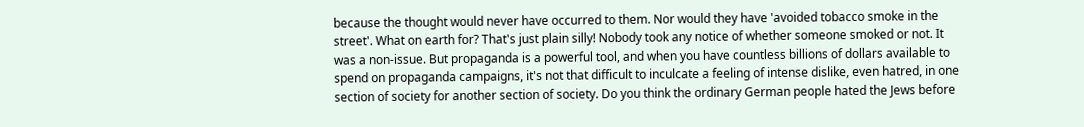because the thought would never have occurred to them. Nor would they have 'avoided tobacco smoke in the street'. What on earth for? That's just plain silly! Nobody took any notice of whether someone smoked or not. It was a non-issue. But propaganda is a powerful tool, and when you have countless billions of dollars available to spend on propaganda campaigns, it's not that difficult to inculcate a feeling of intense dislike, even hatred, in one section of society for another section of society. Do you think the ordinary German people hated the Jews before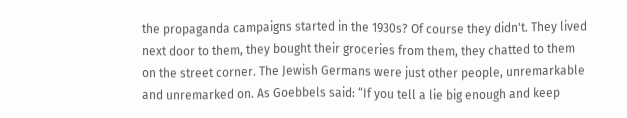the propaganda campaigns started in the 1930s? Of course they didn't. They lived next door to them, they bought their groceries from them, they chatted to them on the street corner. The Jewish Germans were just other people, unremarkable and unremarked on. As Goebbels said: “If you tell a lie big enough and keep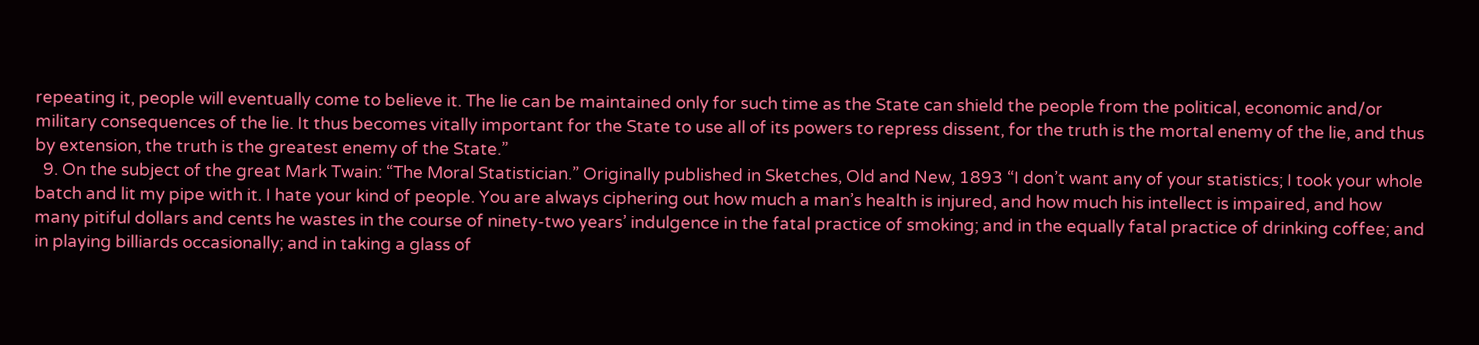repeating it, people will eventually come to believe it. The lie can be maintained only for such time as the State can shield the people from the political, economic and/or military consequences of the lie. It thus becomes vitally important for the State to use all of its powers to repress dissent, for the truth is the mortal enemy of the lie, and thus by extension, the truth is the greatest enemy of the State.”
  9. On the subject of the great Mark Twain: “The Moral Statistician.” Originally published in Sketches, Old and New, 1893 “I don’t want any of your statistics; I took your whole batch and lit my pipe with it. I hate your kind of people. You are always ciphering out how much a man’s health is injured, and how much his intellect is impaired, and how many pitiful dollars and cents he wastes in the course of ninety-two years’ indulgence in the fatal practice of smoking; and in the equally fatal practice of drinking coffee; and in playing billiards occasionally; and in taking a glass of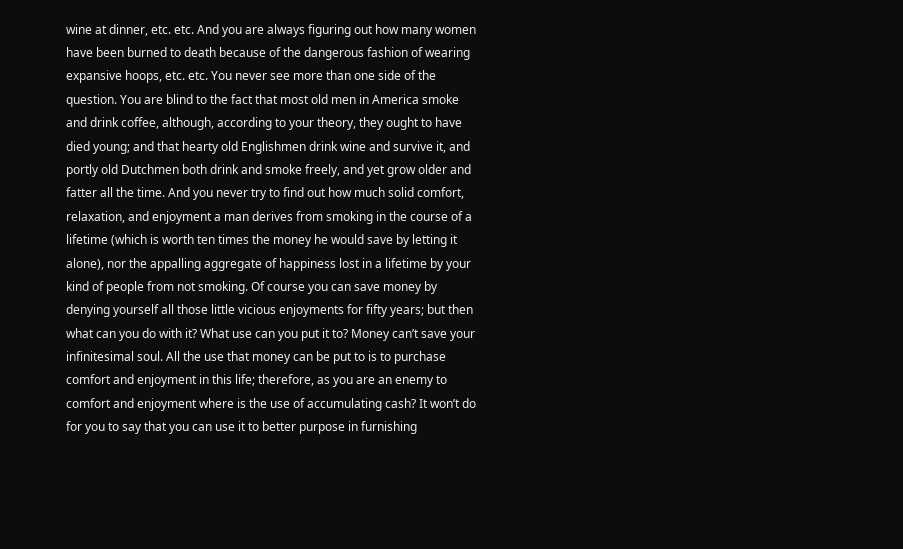wine at dinner, etc. etc. And you are always figuring out how many women have been burned to death because of the dangerous fashion of wearing expansive hoops, etc. etc. You never see more than one side of the question. You are blind to the fact that most old men in America smoke and drink coffee, although, according to your theory, they ought to have died young; and that hearty old Englishmen drink wine and survive it, and portly old Dutchmen both drink and smoke freely, and yet grow older and fatter all the time. And you never try to find out how much solid comfort, relaxation, and enjoyment a man derives from smoking in the course of a lifetime (which is worth ten times the money he would save by letting it alone), nor the appalling aggregate of happiness lost in a lifetime by your kind of people from not smoking. Of course you can save money by denying yourself all those little vicious enjoyments for fifty years; but then what can you do with it? What use can you put it to? Money can’t save your infinitesimal soul. All the use that money can be put to is to purchase comfort and enjoyment in this life; therefore, as you are an enemy to comfort and enjoyment where is the use of accumulating cash? It won’t do for you to say that you can use it to better purpose in furnishing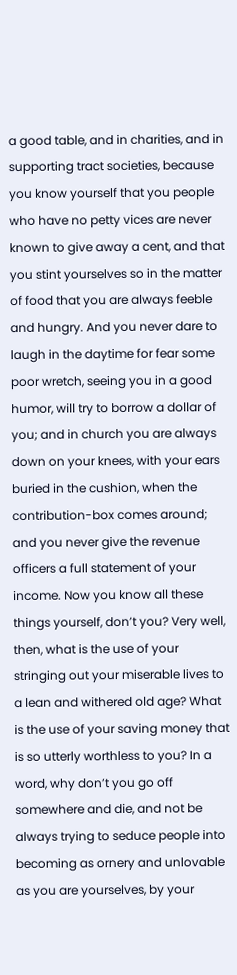a good table, and in charities, and in supporting tract societies, because you know yourself that you people who have no petty vices are never known to give away a cent, and that you stint yourselves so in the matter of food that you are always feeble and hungry. And you never dare to laugh in the daytime for fear some poor wretch, seeing you in a good humor, will try to borrow a dollar of you; and in church you are always down on your knees, with your ears buried in the cushion, when the contribution-box comes around; and you never give the revenue officers a full statement of your income. Now you know all these things yourself, don’t you? Very well, then, what is the use of your stringing out your miserable lives to a lean and withered old age? What is the use of your saving money that is so utterly worthless to you? In a word, why don’t you go off somewhere and die, and not be always trying to seduce people into becoming as ornery and unlovable as you are yourselves, by your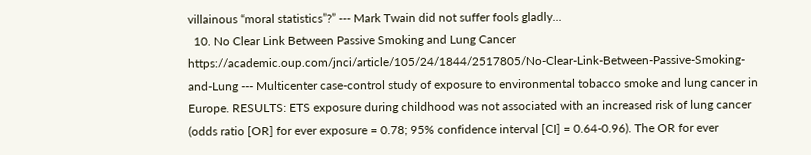villainous “moral statistics”?” --- Mark Twain did not suffer fools gladly...
  10. No Clear Link Between Passive Smoking and Lung Cancer https://academic.oup.com/jnci/article/105/24/1844/2517805/No-Clear-Link-Between-Passive-Smoking-and-Lung --- Multicenter case-control study of exposure to environmental tobacco smoke and lung cancer in Europe. RESULTS: ETS exposure during childhood was not associated with an increased risk of lung cancer (odds ratio [OR] for ever exposure = 0.78; 95% confidence interval [CI] = 0.64-0.96). The OR for ever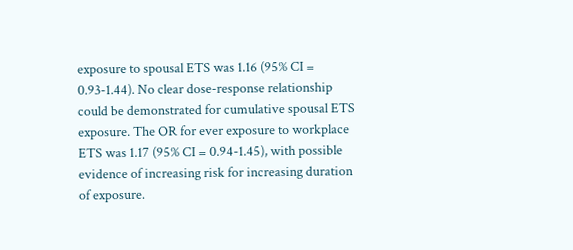exposure to spousal ETS was 1.16 (95% CI = 0.93-1.44). No clear dose-response relationship could be demonstrated for cumulative spousal ETS exposure. The OR for ever exposure to workplace ETS was 1.17 (95% CI = 0.94-1.45), with possible evidence of increasing risk for increasing duration of exposure.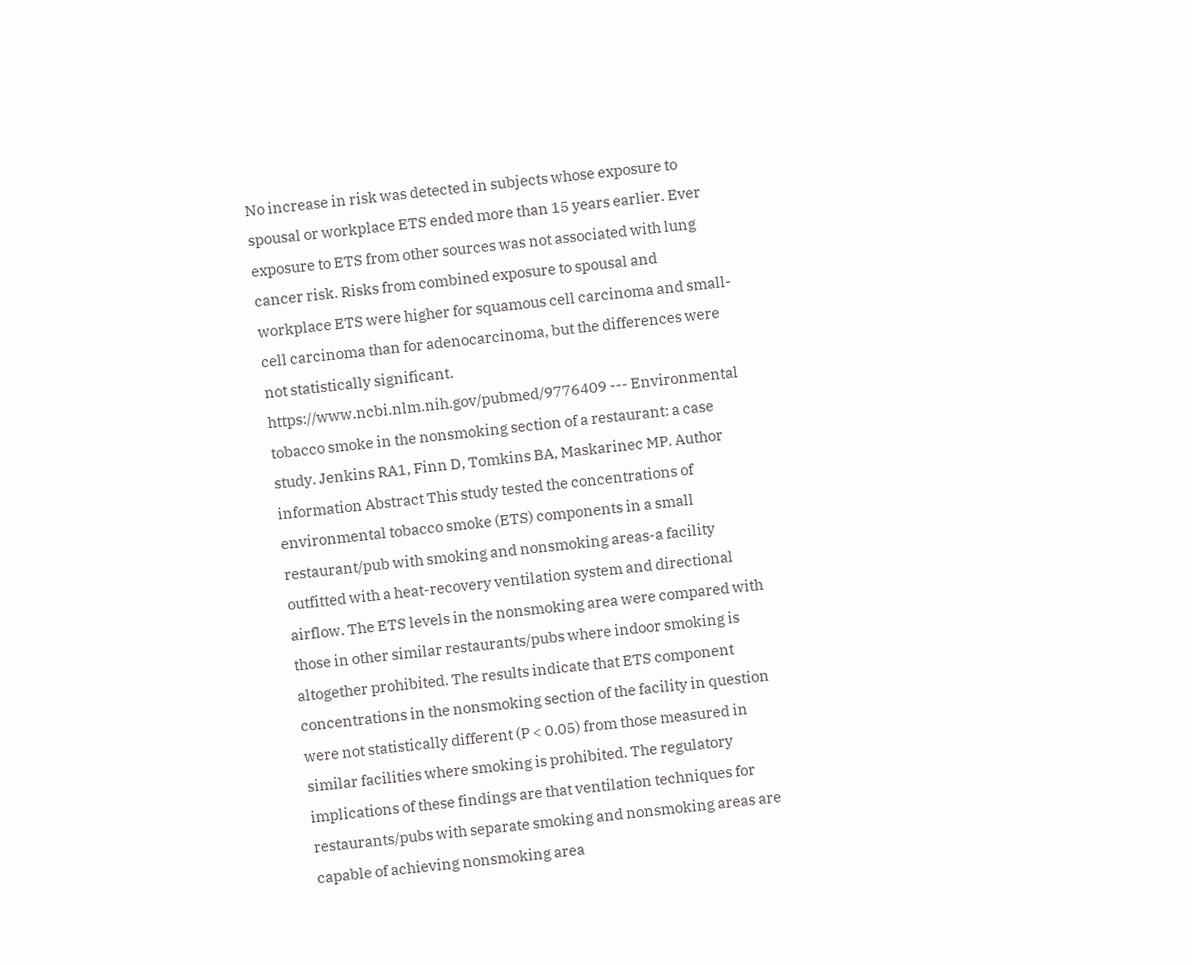No increase in risk was detected in subjects whose exposure to spousal or workplace ETS ended more than 15 years earlier. Ever exposure to ETS from other sources was not associated with lung cancer risk. Risks from combined exposure to spousal and workplace ETS were higher for squamous cell carcinoma and small-cell carcinoma than for adenocarcinoma, but the differences were not statistically significant. https://www.ncbi.nlm.nih.gov/pubmed/9776409 --- Environmental tobacco smoke in the nonsmoking section of a restaurant: a case study. Jenkins RA1, Finn D, Tomkins BA, Maskarinec MP. Author information Abstract This study tested the concentrations of environmental tobacco smoke (ETS) components in a small restaurant/pub with smoking and nonsmoking areas-a facility outfitted with a heat-recovery ventilation system and directional airflow. The ETS levels in the nonsmoking area were compared with those in other similar restaurants/pubs where indoor smoking is altogether prohibited. The results indicate that ETS component concentrations in the nonsmoking section of the facility in question were not statistically different (P < 0.05) from those measured in similar facilities where smoking is prohibited. The regulatory implications of these findings are that ventilation techniques for restaurants/pubs with separate smoking and nonsmoking areas are capable of achieving nonsmoking area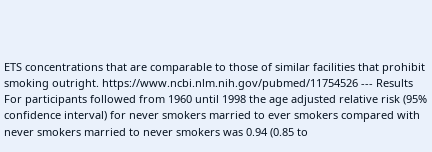ETS concentrations that are comparable to those of similar facilities that prohibit smoking outright. https://www.ncbi.nlm.nih.gov/pubmed/11754526 --- Results For participants followed from 1960 until 1998 the age adjusted relative risk (95% confidence interval) for never smokers married to ever smokers compared with never smokers married to never smokers was 0.94 (0.85 to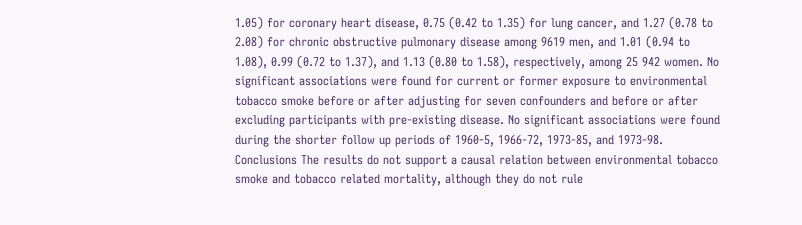1.05) for coronary heart disease, 0.75 (0.42 to 1.35) for lung cancer, and 1.27 (0.78 to 2.08) for chronic obstructive pulmonary disease among 9619 men, and 1.01 (0.94 to 1.08), 0.99 (0.72 to 1.37), and 1.13 (0.80 to 1.58), respectively, among 25 942 women. No significant associations were found for current or former exposure to environmental tobacco smoke before or after adjusting for seven confounders and before or after excluding participants with pre-existing disease. No significant associations were found during the shorter follow up periods of 1960-5, 1966-72, 1973-85, and 1973-98. Conclusions The results do not support a causal relation between environmental tobacco smoke and tobacco related mortality, although they do not rule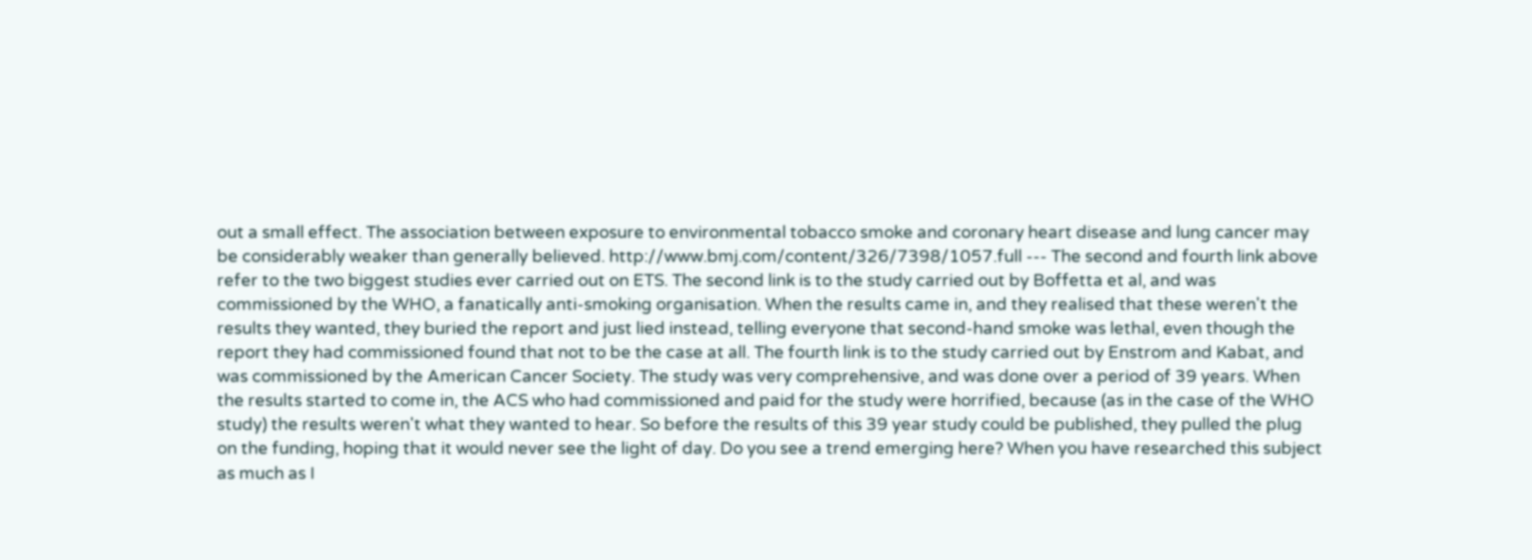out a small effect. The association between exposure to environmental tobacco smoke and coronary heart disease and lung cancer may be considerably weaker than generally believed. http://www.bmj.com/content/326/7398/1057.full --- The second and fourth link above refer to the two biggest studies ever carried out on ETS. The second link is to the study carried out by Boffetta et al, and was commissioned by the WHO, a fanatically anti-smoking organisation. When the results came in, and they realised that these weren't the results they wanted, they buried the report and just lied instead, telling everyone that second-hand smoke was lethal, even though the report they had commissioned found that not to be the case at all. The fourth link is to the study carried out by Enstrom and Kabat, and was commissioned by the American Cancer Society. The study was very comprehensive, and was done over a period of 39 years. When the results started to come in, the ACS who had commissioned and paid for the study were horrified, because (as in the case of the WHO study) the results weren't what they wanted to hear. So before the results of this 39 year study could be published, they pulled the plug on the funding, hoping that it would never see the light of day. Do you see a trend emerging here? When you have researched this subject as much as I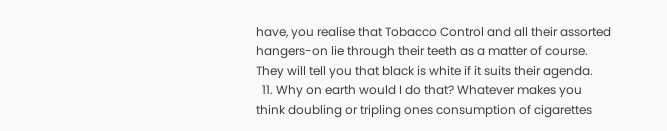have, you realise that Tobacco Control and all their assorted hangers-on lie through their teeth as a matter of course. They will tell you that black is white if it suits their agenda.
  11. Why on earth would I do that? Whatever makes you think doubling or tripling ones consumption of cigarettes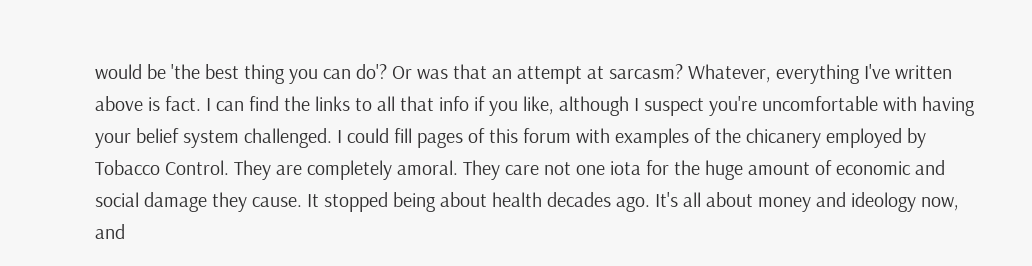would be 'the best thing you can do'? Or was that an attempt at sarcasm? Whatever, everything I've written above is fact. I can find the links to all that info if you like, although I suspect you're uncomfortable with having your belief system challenged. I could fill pages of this forum with examples of the chicanery employed by Tobacco Control. They are completely amoral. They care not one iota for the huge amount of economic and social damage they cause. It stopped being about health decades ago. It's all about money and ideology now, and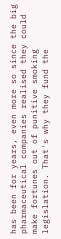has been for years, even more so since the big pharmaceutical companies realised they could make fortunes out of punitive smoking legislation. That's why they fund the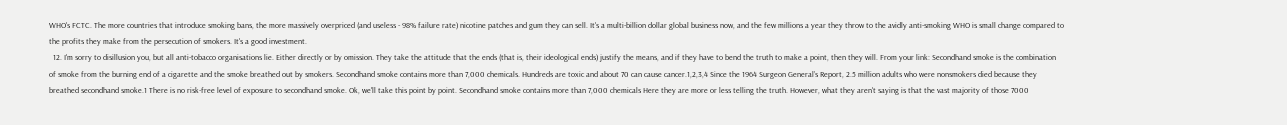WHO's FCTC. The more countries that introduce smoking bans, the more massively overpriced (and useless - 98% failure rate) nicotine patches and gum they can sell. It's a multi-billion dollar global business now, and the few millions a year they throw to the avidly anti-smoking WHO is small change compared to the profits they make from the persecution of smokers. It's a good investment.
  12. I'm sorry to disillusion you, but all anti-tobacco organisations lie. Either directly or by omission. They take the attitude that the ends (that is, their ideological ends) justify the means, and if they have to bend the truth to make a point, then they will. From your link: Secondhand smoke is the combination of smoke from the burning end of a cigarette and the smoke breathed out by smokers. Secondhand smoke contains more than 7,000 chemicals. Hundreds are toxic and about 70 can cause cancer.1,2,3,4 Since the 1964 Surgeon General’s Report, 2.5 million adults who were nonsmokers died because they breathed secondhand smoke.1 There is no risk-free level of exposure to secondhand smoke. Ok, we'll take this point by point. Secondhand smoke contains more than 7,000 chemicals Here they are more or less telling the truth. However, what they aren't saying is that the vast majority of those 7000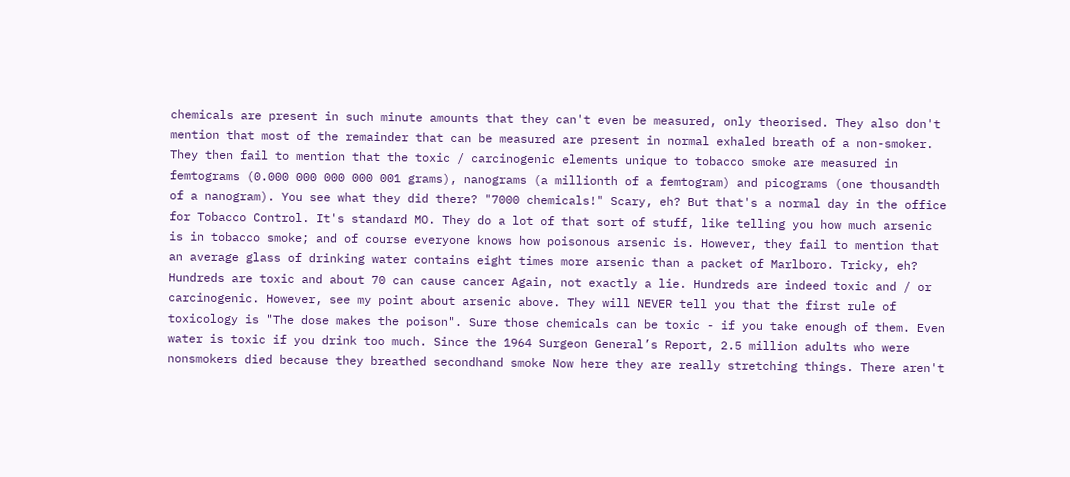chemicals are present in such minute amounts that they can't even be measured, only theorised. They also don't mention that most of the remainder that can be measured are present in normal exhaled breath of a non-smoker. They then fail to mention that the toxic / carcinogenic elements unique to tobacco smoke are measured in femtograms (0.000 000 000 000 001 grams), nanograms (a millionth of a femtogram) and picograms (one thousandth of a nanogram). You see what they did there? "7000 chemicals!" Scary, eh? But that's a normal day in the office for Tobacco Control. It's standard MO. They do a lot of that sort of stuff, like telling you how much arsenic is in tobacco smoke; and of course everyone knows how poisonous arsenic is. However, they fail to mention that an average glass of drinking water contains eight times more arsenic than a packet of Marlboro. Tricky, eh? Hundreds are toxic and about 70 can cause cancer Again, not exactly a lie. Hundreds are indeed toxic and / or carcinogenic. However, see my point about arsenic above. They will NEVER tell you that the first rule of toxicology is "The dose makes the poison". Sure those chemicals can be toxic - if you take enough of them. Even water is toxic if you drink too much. Since the 1964 Surgeon General’s Report, 2.5 million adults who were nonsmokers died because they breathed secondhand smoke Now here they are really stretching things. There aren't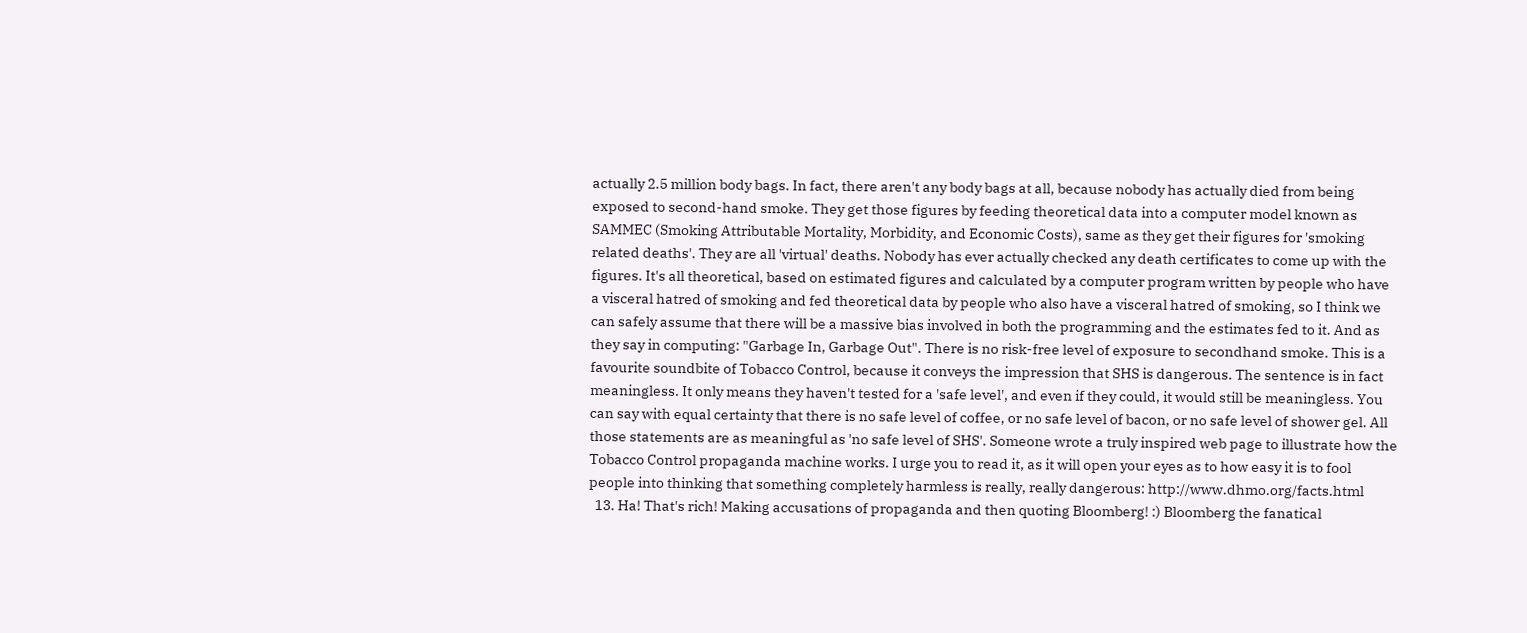actually 2.5 million body bags. In fact, there aren't any body bags at all, because nobody has actually died from being exposed to second-hand smoke. They get those figures by feeding theoretical data into a computer model known as SAMMEC (Smoking Attributable Mortality, Morbidity, and Economic Costs), same as they get their figures for 'smoking related deaths'. They are all 'virtual' deaths. Nobody has ever actually checked any death certificates to come up with the figures. It's all theoretical, based on estimated figures and calculated by a computer program written by people who have a visceral hatred of smoking and fed theoretical data by people who also have a visceral hatred of smoking, so I think we can safely assume that there will be a massive bias involved in both the programming and the estimates fed to it. And as they say in computing: "Garbage In, Garbage Out". There is no risk-free level of exposure to secondhand smoke. This is a favourite soundbite of Tobacco Control, because it conveys the impression that SHS is dangerous. The sentence is in fact meaningless. It only means they haven't tested for a 'safe level', and even if they could, it would still be meaningless. You can say with equal certainty that there is no safe level of coffee, or no safe level of bacon, or no safe level of shower gel. All those statements are as meaningful as 'no safe level of SHS'. Someone wrote a truly inspired web page to illustrate how the Tobacco Control propaganda machine works. I urge you to read it, as it will open your eyes as to how easy it is to fool people into thinking that something completely harmless is really, really dangerous: http://www.dhmo.org/facts.html
  13. Ha! That's rich! Making accusations of propaganda and then quoting Bloomberg! :) Bloomberg the fanatical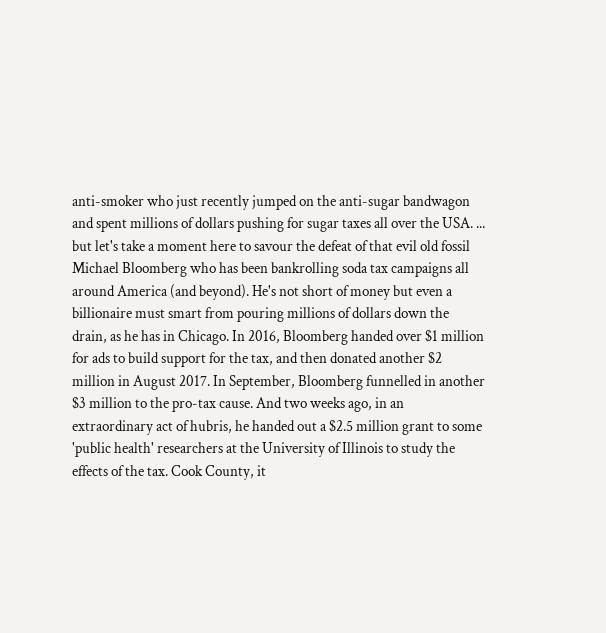anti-smoker who just recently jumped on the anti-sugar bandwagon and spent millions of dollars pushing for sugar taxes all over the USA. ... but let's take a moment here to savour the defeat of that evil old fossil Michael Bloomberg who has been bankrolling soda tax campaigns all around America (and beyond). He's not short of money but even a billionaire must smart from pouring millions of dollars down the drain, as he has in Chicago. In 2016, Bloomberg handed over $1 million for ads to build support for the tax, and then donated another $2 million in August 2017. In September, Bloomberg funnelled in another $3 million to the pro-tax cause. And two weeks ago, in an extraordinary act of hubris, he handed out a $2.5 million grant to some 'public health' researchers at the University of Illinois to study the effects of the tax. Cook County, it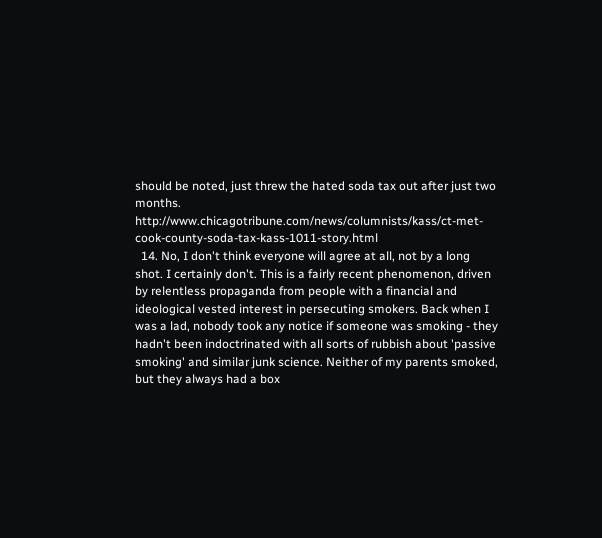should be noted, just threw the hated soda tax out after just two months. http://www.chicagotribune.com/news/columnists/kass/ct-met-cook-county-soda-tax-kass-1011-story.html
  14. No, I don't think everyone will agree at all, not by a long shot. I certainly don't. This is a fairly recent phenomenon, driven by relentless propaganda from people with a financial and ideological vested interest in persecuting smokers. Back when I was a lad, nobody took any notice if someone was smoking - they hadn't been indoctrinated with all sorts of rubbish about 'passive smoking' and similar junk science. Neither of my parents smoked, but they always had a box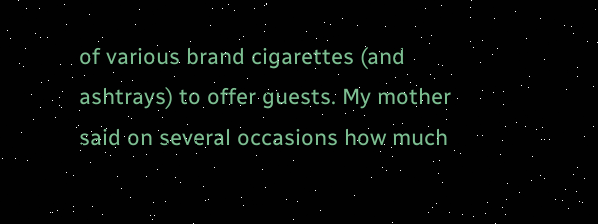of various brand cigarettes (and ashtrays) to offer guests. My mother said on several occasions how much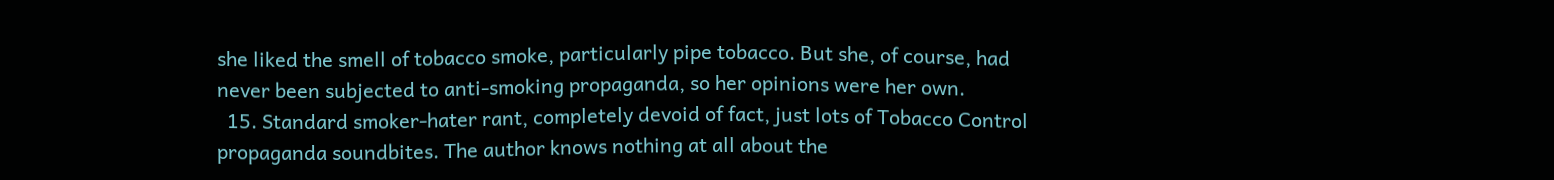she liked the smell of tobacco smoke, particularly pipe tobacco. But she, of course, had never been subjected to anti-smoking propaganda, so her opinions were her own.
  15. Standard smoker-hater rant, completely devoid of fact, just lots of Tobacco Control propaganda soundbites. The author knows nothing at all about the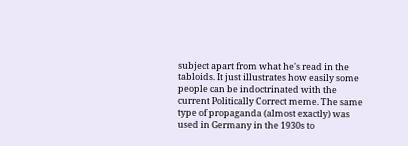subject apart from what he's read in the tabloids. It just illustrates how easily some people can be indoctrinated with the current Politically Correct meme. The same type of propaganda (almost exactly) was used in Germany in the 1930s to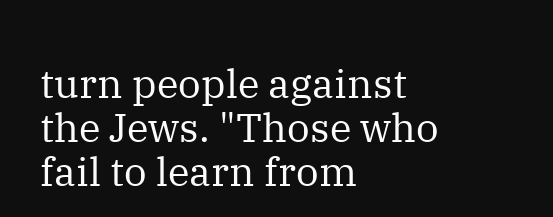turn people against the Jews. "Those who fail to learn from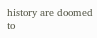history are doomed to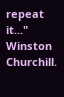repeat it..." Winston Churchill.